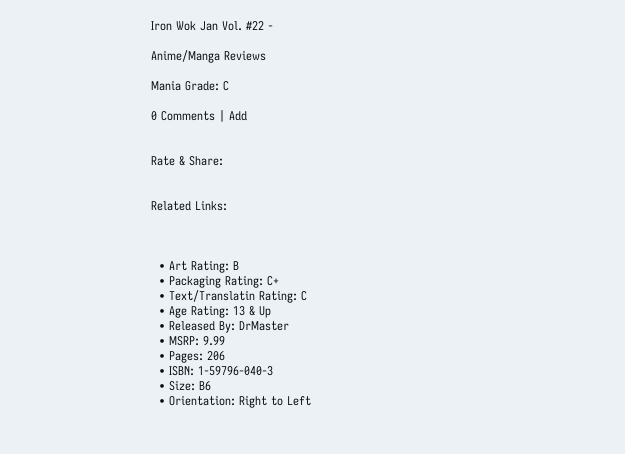Iron Wok Jan Vol. #22 -

Anime/Manga Reviews

Mania Grade: C

0 Comments | Add


Rate & Share:


Related Links:



  • Art Rating: B
  • Packaging Rating: C+
  • Text/Translatin Rating: C
  • Age Rating: 13 & Up
  • Released By: DrMaster
  • MSRP: 9.99
  • Pages: 206
  • ISBN: 1-59796-040-3
  • Size: B6
  • Orientation: Right to Left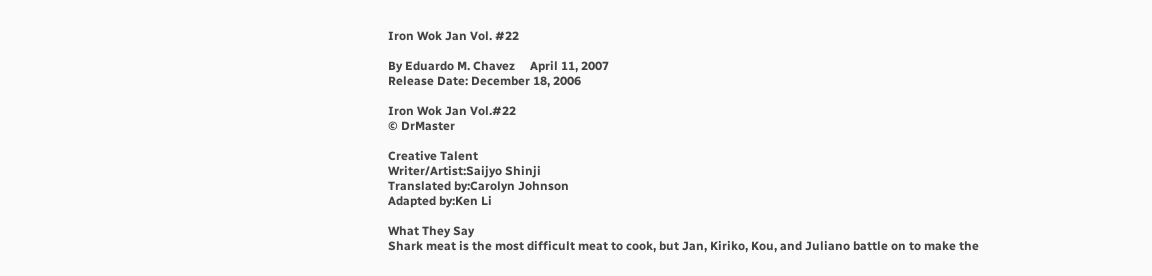Iron Wok Jan Vol. #22

By Eduardo M. Chavez     April 11, 2007
Release Date: December 18, 2006

Iron Wok Jan Vol.#22
© DrMaster

Creative Talent
Writer/Artist:Saijyo Shinji
Translated by:Carolyn Johnson
Adapted by:Ken Li

What They Say
Shark meat is the most difficult meat to cook, but Jan, Kiriko, Kou, and Juliano battle on to make the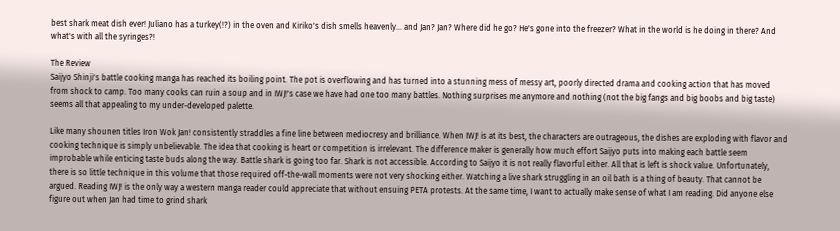best shark meat dish ever! Juliano has a turkey(!?) in the oven and Kiriko's dish smells heavenly... and Jan? Jan? Where did he go? He's gone into the freezer? What in the world is he doing in there? And what's with all the syringes?!

The Review
Saijyo Shinji's battle cooking manga has reached its boiling point. The pot is overflowing and has turned into a stunning mess of messy art, poorly directed drama and cooking action that has moved from shock to camp. Too many cooks can ruin a soup and in IWJ!'s case we have had one too many battles. Nothing surprises me anymore and nothing (not the big fangs and big boobs and big taste) seems all that appealing to my under-developed palette.

Like many shounen titles Iron Wok Jan! consistently straddles a fine line between mediocresy and brilliance. When IWJ! is at its best, the characters are outrageous, the dishes are exploding with flavor and cooking technique is simply unbelievable. The idea that cooking is heart or competition is irrelevant. The difference maker is generally how much effort Saijyo puts into making each battle seem improbable while enticing taste buds along the way. Battle shark is going too far. Shark is not accessible. According to Saijyo it is not really flavorful either. All that is left is shock value. Unfortunately, there is so little technique in this volume that those required off-the-wall moments were not very shocking either. Watching a live shark struggling in an oil bath is a thing of beauty. That cannot be argued. Reading IWJ! is the only way a western manga reader could appreciate that without ensuing PETA protests. At the same time, I want to actually make sense of what I am reading. Did anyone else figure out when Jan had time to grind shark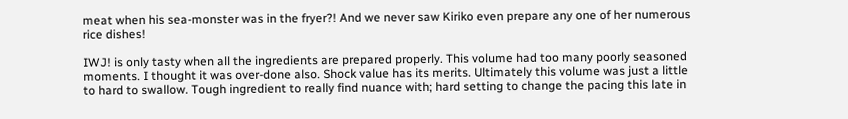meat when his sea-monster was in the fryer?! And we never saw Kiriko even prepare any one of her numerous rice dishes!

IWJ! is only tasty when all the ingredients are prepared properly. This volume had too many poorly seasoned moments. I thought it was over-done also. Shock value has its merits. Ultimately this volume was just a little to hard to swallow. Tough ingredient to really find nuance with; hard setting to change the pacing this late in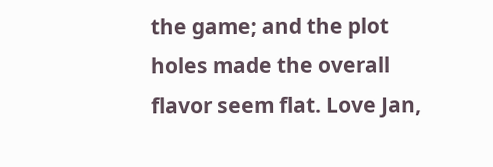the game; and the plot holes made the overall flavor seem flat. Love Jan,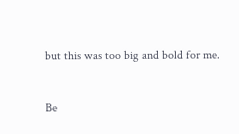but this was too big and bold for me.


Be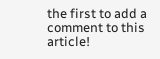the first to add a comment to this article!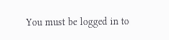You must be logged in to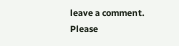leave a comment. Please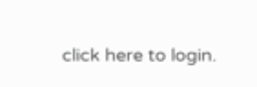click here to login.